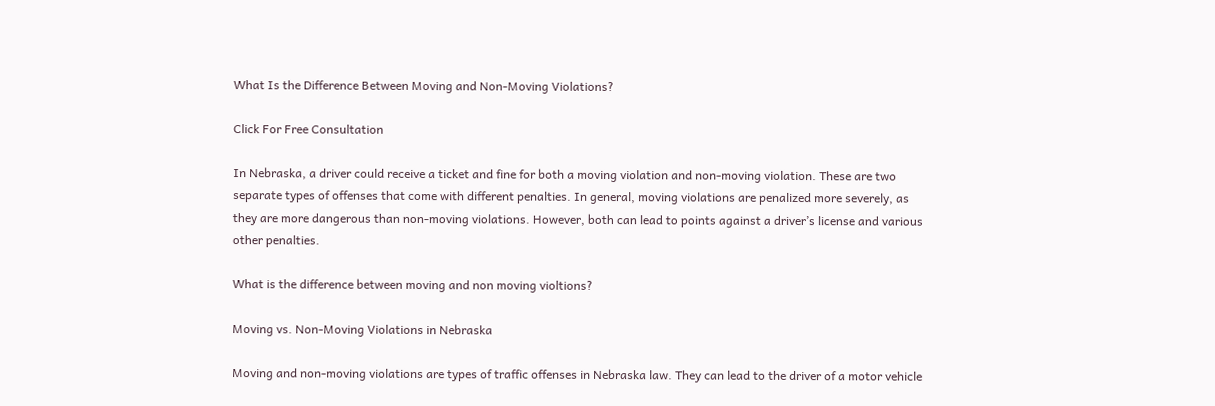What Is the Difference Between Moving and Non-Moving Violations?

Click For Free Consultation

In Nebraska, a driver could receive a ticket and fine for both a moving violation and non-moving violation. These are two separate types of offenses that come with different penalties. In general, moving violations are penalized more severely, as they are more dangerous than non-moving violations. However, both can lead to points against a driver’s license and various other penalties.

What is the difference between moving and non moving violtions?

Moving vs. Non-Moving Violations in Nebraska

Moving and non-moving violations are types of traffic offenses in Nebraska law. They can lead to the driver of a motor vehicle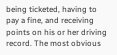being ticketed, having to pay a fine, and receiving points on his or her driving record. The most obvious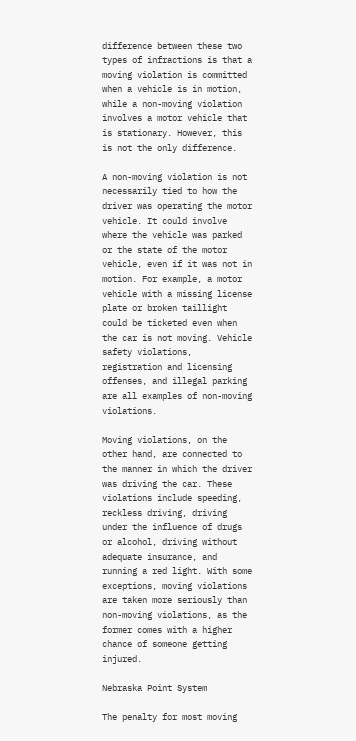difference between these two types of infractions is that a moving violation is committed when a vehicle is in motion, while a non-moving violation involves a motor vehicle that is stationary. However, this is not the only difference.

A non-moving violation is not necessarily tied to how the driver was operating the motor vehicle. It could involve where the vehicle was parked or the state of the motor vehicle, even if it was not in motion. For example, a motor vehicle with a missing license plate or broken taillight could be ticketed even when the car is not moving. Vehicle safety violations, registration and licensing offenses, and illegal parking are all examples of non-moving violations.

Moving violations, on the other hand, are connected to the manner in which the driver was driving the car. These violations include speeding, reckless driving, driving under the influence of drugs or alcohol, driving without adequate insurance, and running a red light. With some exceptions, moving violations are taken more seriously than non-moving violations, as the former comes with a higher chance of someone getting injured.

Nebraska Point System

The penalty for most moving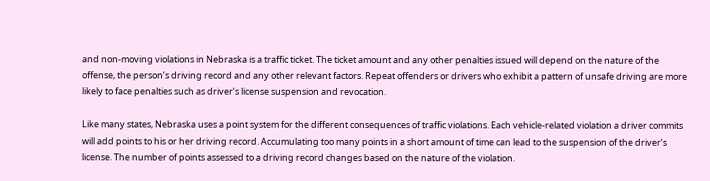and non-moving violations in Nebraska is a traffic ticket. The ticket amount and any other penalties issued will depend on the nature of the offense, the person’s driving record and any other relevant factors. Repeat offenders or drivers who exhibit a pattern of unsafe driving are more likely to face penalties such as driver’s license suspension and revocation.

Like many states, Nebraska uses a point system for the different consequences of traffic violations. Each vehicle-related violation a driver commits will add points to his or her driving record. Accumulating too many points in a short amount of time can lead to the suspension of the driver’s license. The number of points assessed to a driving record changes based on the nature of the violation.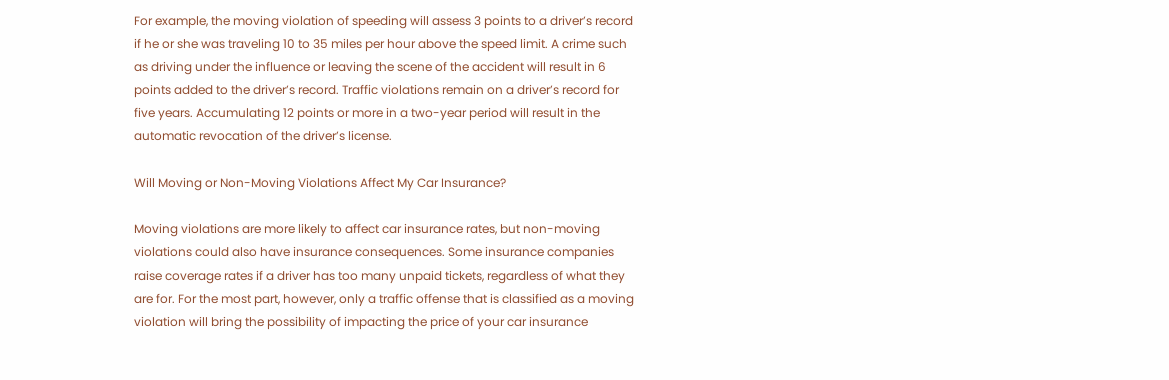For example, the moving violation of speeding will assess 3 points to a driver’s record if he or she was traveling 10 to 35 miles per hour above the speed limit. A crime such as driving under the influence or leaving the scene of the accident will result in 6 points added to the driver’s record. Traffic violations remain on a driver’s record for five years. Accumulating 12 points or more in a two-year period will result in the automatic revocation of the driver’s license.

Will Moving or Non-Moving Violations Affect My Car Insurance?

Moving violations are more likely to affect car insurance rates, but non-moving violations could also have insurance consequences. Some insurance companies raise coverage rates if a driver has too many unpaid tickets, regardless of what they are for. For the most part, however, only a traffic offense that is classified as a moving violation will bring the possibility of impacting the price of your car insurance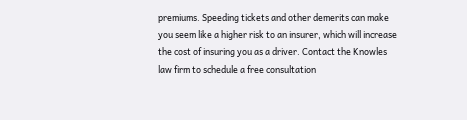premiums. Speeding tickets and other demerits can make you seem like a higher risk to an insurer, which will increase the cost of insuring you as a driver. Contact the Knowles law firm to schedule a free consultation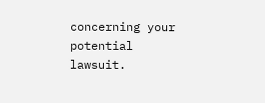concerning your potential lawsuit.